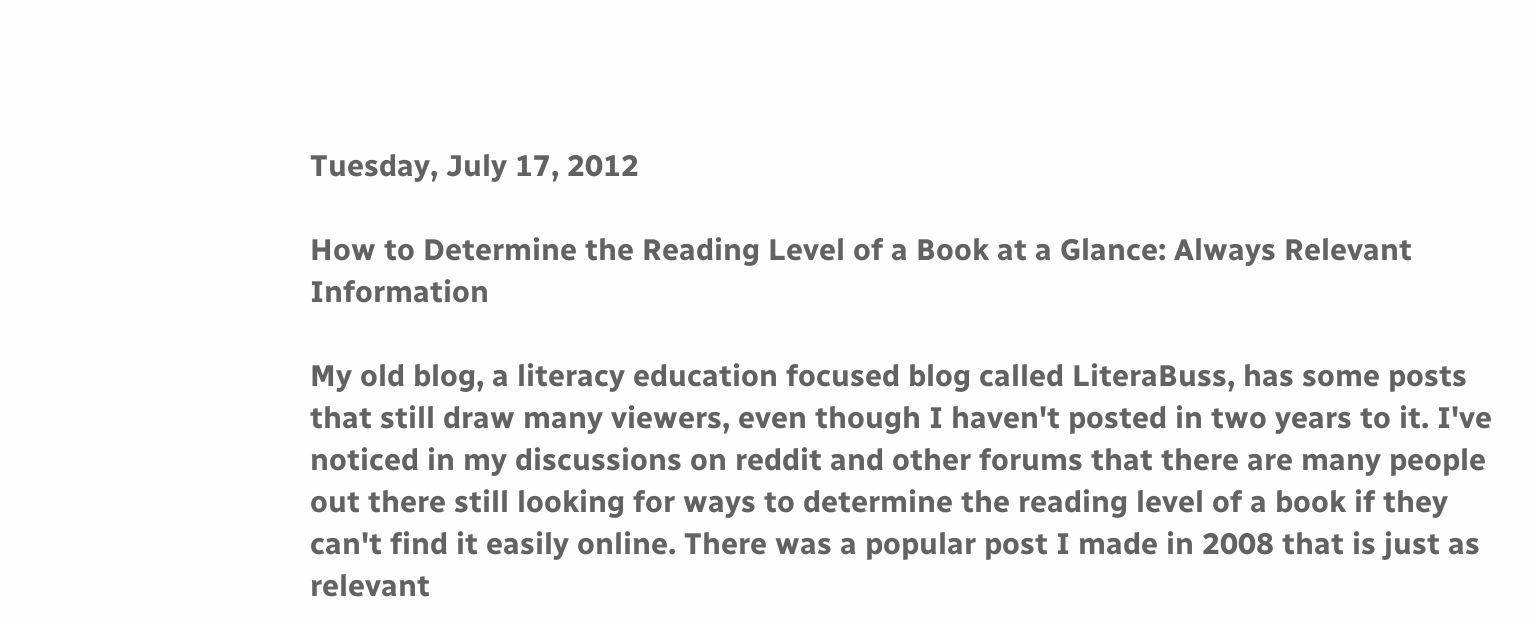Tuesday, July 17, 2012

How to Determine the Reading Level of a Book at a Glance: Always Relevant Information

My old blog, a literacy education focused blog called LiteraBuss, has some posts that still draw many viewers, even though I haven't posted in two years to it. I've noticed in my discussions on reddit and other forums that there are many people out there still looking for ways to determine the reading level of a book if they can't find it easily online. There was a popular post I made in 2008 that is just as relevant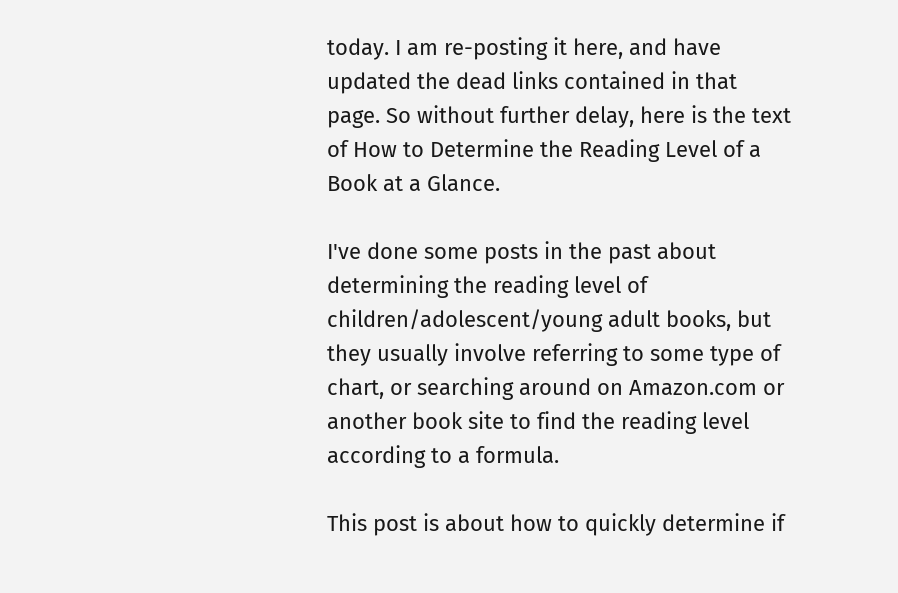today. I am re-posting it here, and have updated the dead links contained in that page. So without further delay, here is the text of How to Determine the Reading Level of a Book at a Glance.

I've done some posts in the past about determining the reading level of children/adolescent/young adult books, but they usually involve referring to some type of chart, or searching around on Amazon.com or another book site to find the reading level according to a formula.

This post is about how to quickly determine if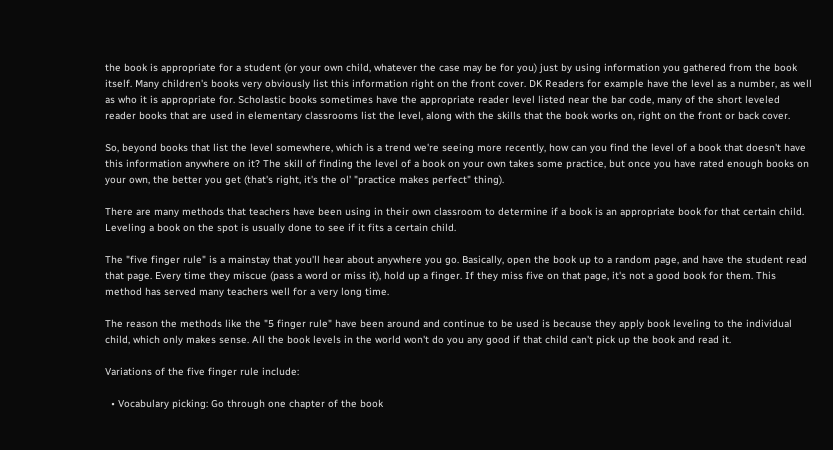the book is appropriate for a student (or your own child, whatever the case may be for you) just by using information you gathered from the book itself. Many children's books very obviously list this information right on the front cover. DK Readers for example have the level as a number, as well as who it is appropriate for. Scholastic books sometimes have the appropriate reader level listed near the bar code, many of the short leveled reader books that are used in elementary classrooms list the level, along with the skills that the book works on, right on the front or back cover.

So, beyond books that list the level somewhere, which is a trend we're seeing more recently, how can you find the level of a book that doesn't have this information anywhere on it? The skill of finding the level of a book on your own takes some practice, but once you have rated enough books on your own, the better you get (that's right, it's the ol' "practice makes perfect" thing).

There are many methods that teachers have been using in their own classroom to determine if a book is an appropriate book for that certain child. Leveling a book on the spot is usually done to see if it fits a certain child.

The "five finger rule" is a mainstay that you'll hear about anywhere you go. Basically, open the book up to a random page, and have the student read that page. Every time they miscue (pass a word or miss it), hold up a finger. If they miss five on that page, it's not a good book for them. This method has served many teachers well for a very long time.

The reason the methods like the "5 finger rule" have been around and continue to be used is because they apply book leveling to the individual child, which only makes sense. All the book levels in the world won't do you any good if that child can't pick up the book and read it.

Variations of the five finger rule include:

  • Vocabulary picking: Go through one chapter of the book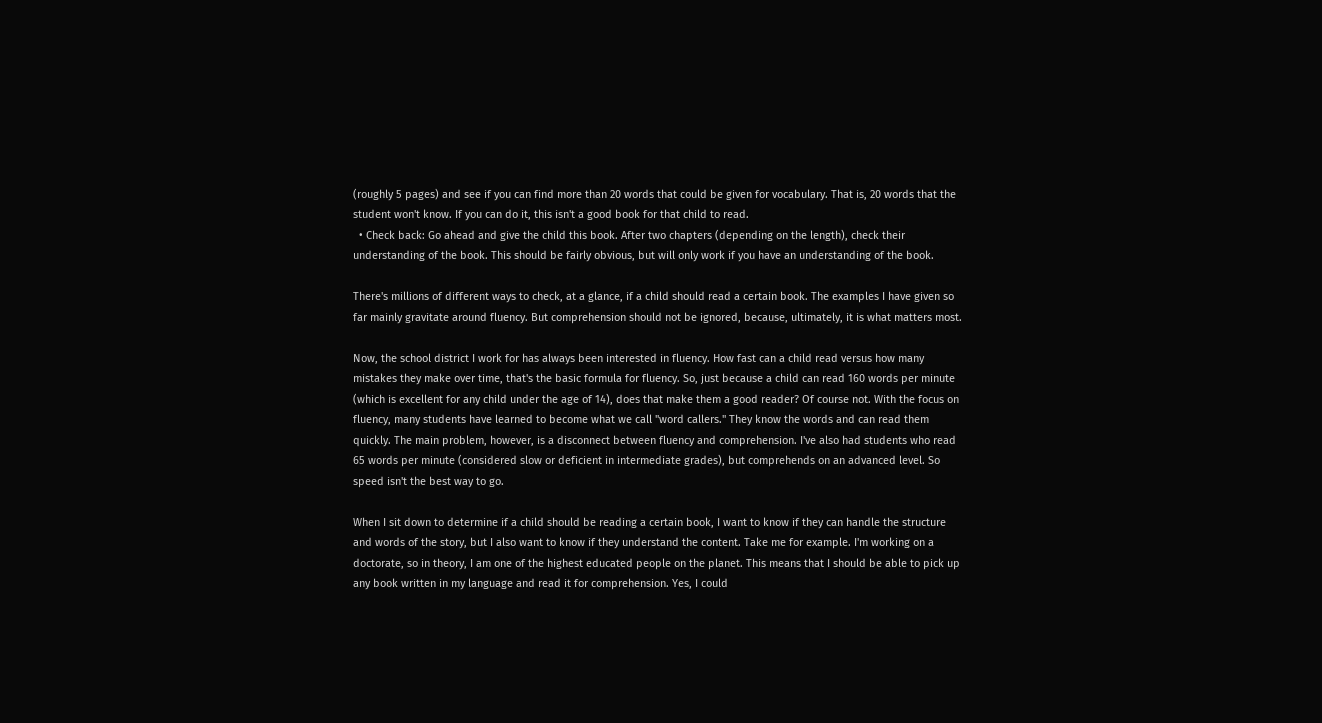(roughly 5 pages) and see if you can find more than 20 words that could be given for vocabulary. That is, 20 words that the student won't know. If you can do it, this isn't a good book for that child to read.
  • Check back: Go ahead and give the child this book. After two chapters (depending on the length), check their understanding of the book. This should be fairly obvious, but will only work if you have an understanding of the book.

There's millions of different ways to check, at a glance, if a child should read a certain book. The examples I have given so far mainly gravitate around fluency. But comprehension should not be ignored, because, ultimately, it is what matters most.

Now, the school district I work for has always been interested in fluency. How fast can a child read versus how many mistakes they make over time, that's the basic formula for fluency. So, just because a child can read 160 words per minute (which is excellent for any child under the age of 14), does that make them a good reader? Of course not. With the focus on fluency, many students have learned to become what we call "word callers." They know the words and can read them quickly. The main problem, however, is a disconnect between fluency and comprehension. I've also had students who read 65 words per minute (considered slow or deficient in intermediate grades), but comprehends on an advanced level. So speed isn't the best way to go.

When I sit down to determine if a child should be reading a certain book, I want to know if they can handle the structure and words of the story, but I also want to know if they understand the content. Take me for example. I'm working on a doctorate, so in theory, I am one of the highest educated people on the planet. This means that I should be able to pick up any book written in my language and read it for comprehension. Yes, I could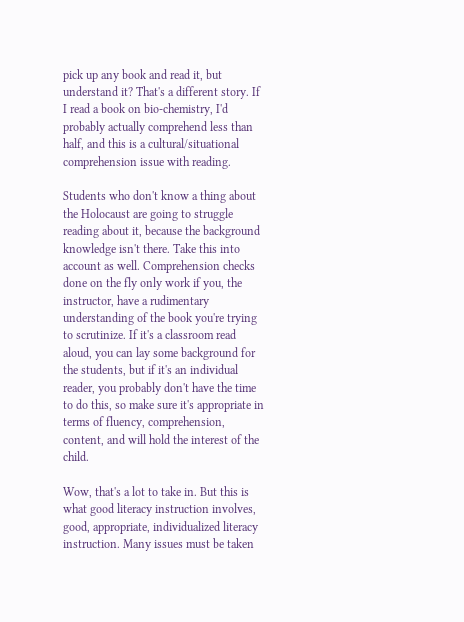pick up any book and read it, but understand it? That's a different story. If I read a book on bio-chemistry, I'd probably actually comprehend less than half, and this is a cultural/situational comprehension issue with reading.

Students who don't know a thing about the Holocaust are going to struggle reading about it, because the background knowledge isn't there. Take this into account as well. Comprehension checks done on the fly only work if you, the instructor, have a rudimentary understanding of the book you're trying to scrutinize. If it's a classroom read aloud, you can lay some background for the students, but if it's an individual reader, you probably don't have the time to do this, so make sure it's appropriate in terms of fluency, comprehension, content, and will hold the interest of the child.

Wow, that's a lot to take in. But this is what good literacy instruction involves, good, appropriate, individualized literacy instruction. Many issues must be taken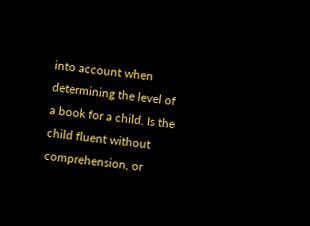into account when determining the level of a book for a child. Is the child fluent without comprehension, or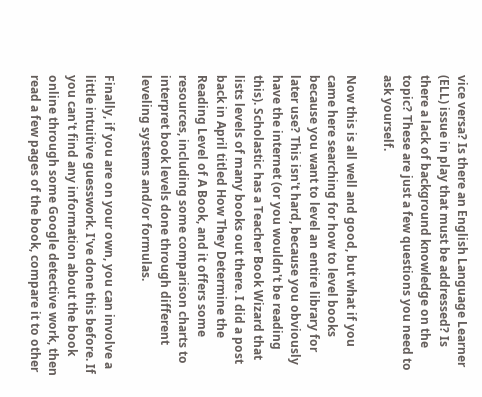vice versa? Is there an English Language Learner (ELL) issue in play that must be addressed? Is there a lack of background knowledge on the topic? These are just a few questions you need to ask yourself.

Now this is all well and good, but what if you came here searching for how to level books because you want to level an entire library for later use? This isn't hard, because you obviously have the internet (or you wouldn't be reading this). Scholastic has a Teacher Book Wizard that lists levels of many books out there. I did a post back in April titled How They Determine the Reading Level of A Book, and it offers some resources, including some comparison charts to interpret book levels done through different leveling systems and/or formulas.

Finally, if you are on your own, you can involve a little intuitive guesswork. I've done this before. If you can't find any information about the book online through some Google detective work, then read a few pages of the book, compare it to other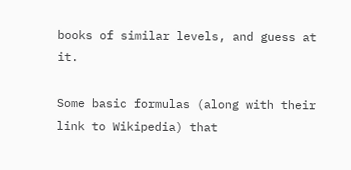books of similar levels, and guess at it.

Some basic formulas (along with their link to Wikipedia) that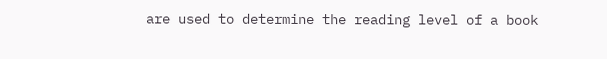are used to determine the reading level of a book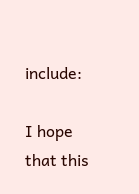include:

I hope that this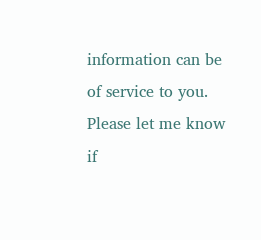information can be of service to you. Please let me know if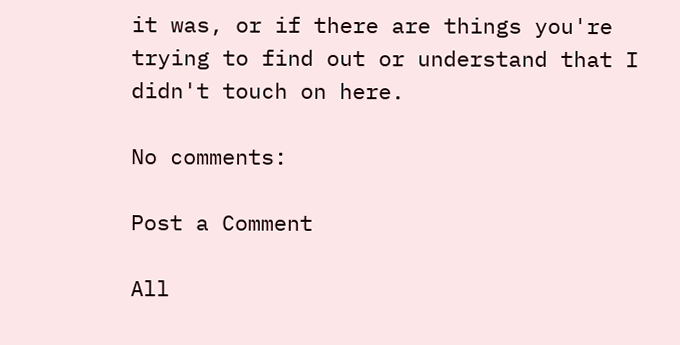it was, or if there are things you're trying to find out or understand that I didn't touch on here.

No comments:

Post a Comment

All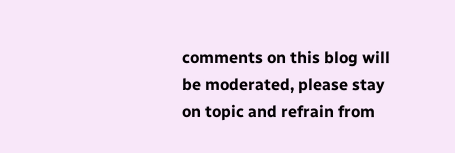comments on this blog will be moderated, please stay on topic and refrain from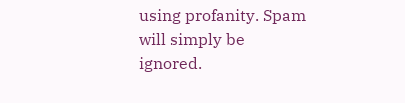using profanity. Spam will simply be ignored.